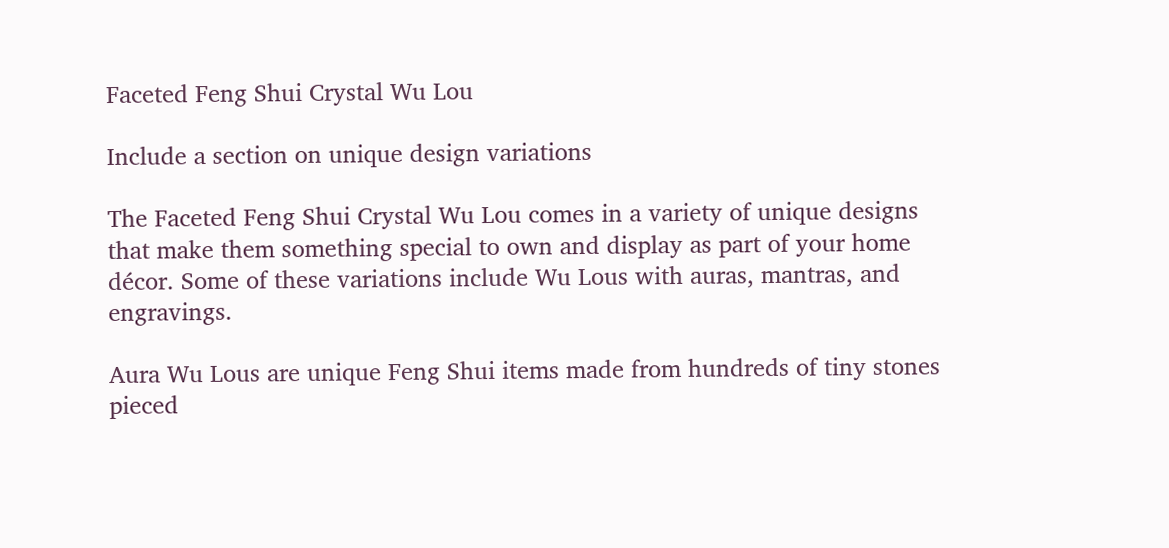Faceted Feng Shui Crystal Wu Lou

Include a section on unique design variations

The Faceted Feng Shui Crystal Wu Lou comes in a variety of unique designs that make them something special to own and display as part of your home décor. Some of these variations include Wu Lous with auras, mantras, and engravings.

Aura Wu Lous are unique Feng Shui items made from hundreds of tiny stones pieced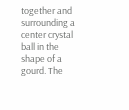together and surrounding a center crystal ball in the shape of a gourd. The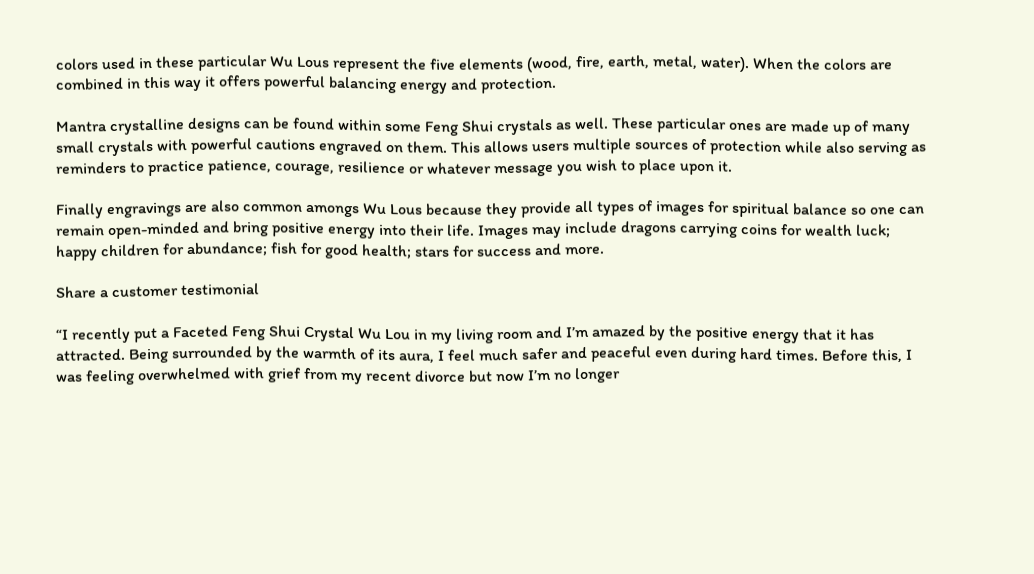colors used in these particular Wu Lous represent the five elements (wood, fire, earth, metal, water). When the colors are combined in this way it offers powerful balancing energy and protection.

Mantra crystalline designs can be found within some Feng Shui crystals as well. These particular ones are made up of many small crystals with powerful cautions engraved on them. This allows users multiple sources of protection while also serving as reminders to practice patience, courage, resilience or whatever message you wish to place upon it.

Finally engravings are also common amongs Wu Lous because they provide all types of images for spiritual balance so one can remain open-minded and bring positive energy into their life. Images may include dragons carrying coins for wealth luck; happy children for abundance; fish for good health; stars for success and more.

Share a customer testimonial

“I recently put a Faceted Feng Shui Crystal Wu Lou in my living room and I’m amazed by the positive energy that it has attracted. Being surrounded by the warmth of its aura, I feel much safer and peaceful even during hard times. Before this, I was feeling overwhelmed with grief from my recent divorce but now I’m no longer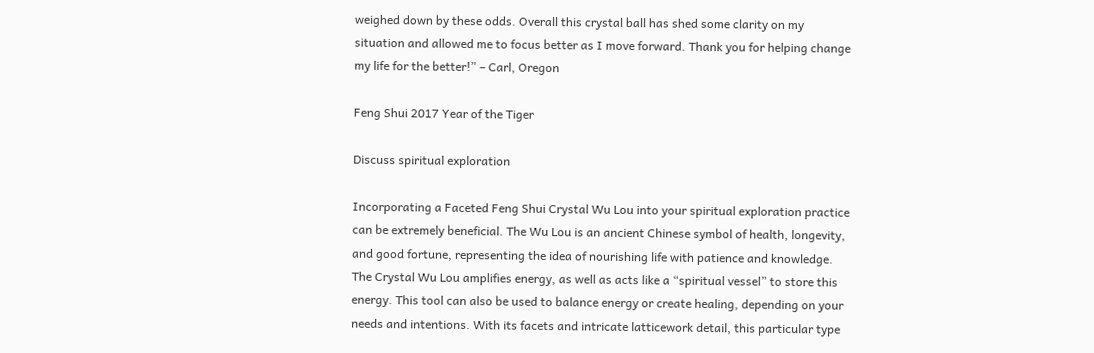weighed down by these odds. Overall this crystal ball has shed some clarity on my situation and allowed me to focus better as I move forward. Thank you for helping change my life for the better!” – Carl, Oregon

Feng Shui 2017 Year of the Tiger

Discuss spiritual exploration

Incorporating a Faceted Feng Shui Crystal Wu Lou into your spiritual exploration practice can be extremely beneficial. The Wu Lou is an ancient Chinese symbol of health, longevity, and good fortune, representing the idea of nourishing life with patience and knowledge. The Crystal Wu Lou amplifies energy, as well as acts like a “spiritual vessel” to store this energy. This tool can also be used to balance energy or create healing, depending on your needs and intentions. With its facets and intricate latticework detail, this particular type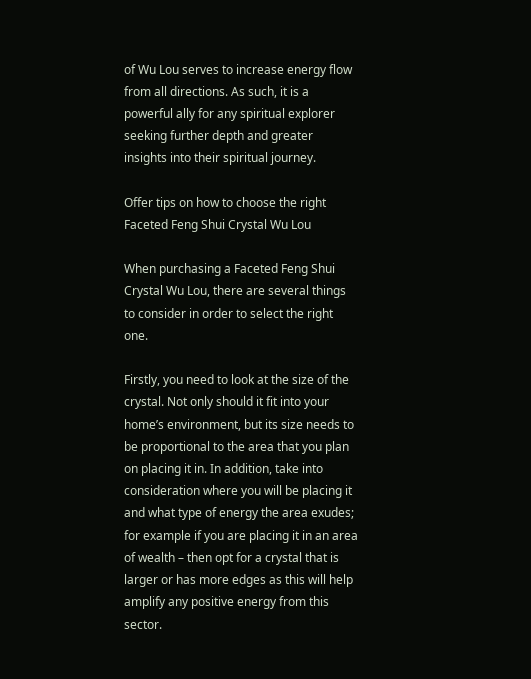of Wu Lou serves to increase energy flow from all directions. As such, it is a powerful ally for any spiritual explorer seeking further depth and greater insights into their spiritual journey.

Offer tips on how to choose the right Faceted Feng Shui Crystal Wu Lou

When purchasing a Faceted Feng Shui Crystal Wu Lou, there are several things to consider in order to select the right one.

Firstly, you need to look at the size of the crystal. Not only should it fit into your home’s environment, but its size needs to be proportional to the area that you plan on placing it in. In addition, take into consideration where you will be placing it and what type of energy the area exudes; for example if you are placing it in an area of wealth – then opt for a crystal that is larger or has more edges as this will help amplify any positive energy from this sector.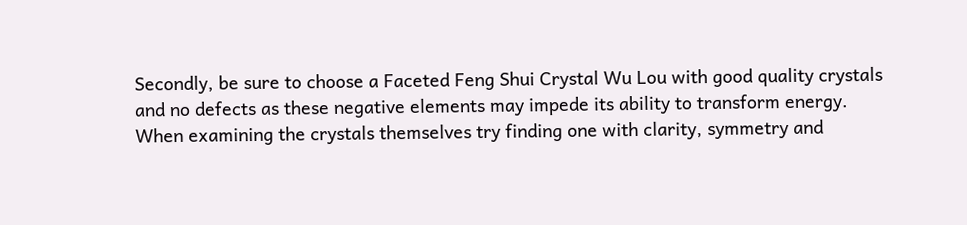Secondly, be sure to choose a Faceted Feng Shui Crystal Wu Lou with good quality crystals and no defects as these negative elements may impede its ability to transform energy. When examining the crystals themselves try finding one with clarity, symmetry and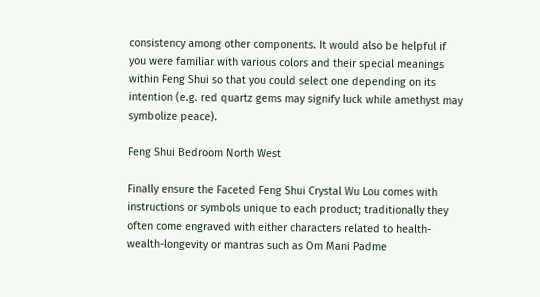consistency among other components. It would also be helpful if you were familiar with various colors and their special meanings within Feng Shui so that you could select one depending on its intention (e.g. red quartz gems may signify luck while amethyst may symbolize peace).

Feng Shui Bedroom North West

Finally ensure the Faceted Feng Shui Crystal Wu Lou comes with instructions or symbols unique to each product; traditionally they often come engraved with either characters related to health-wealth-longevity or mantras such as Om Mani Padme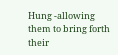Hung -allowing them to bring forth their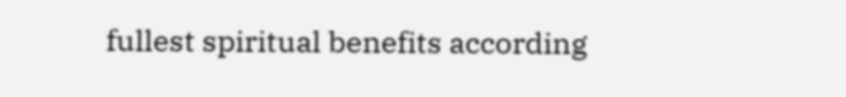fullest spiritual benefits according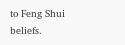to Feng Shui beliefs.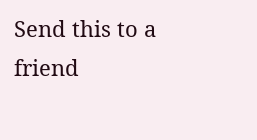Send this to a friend